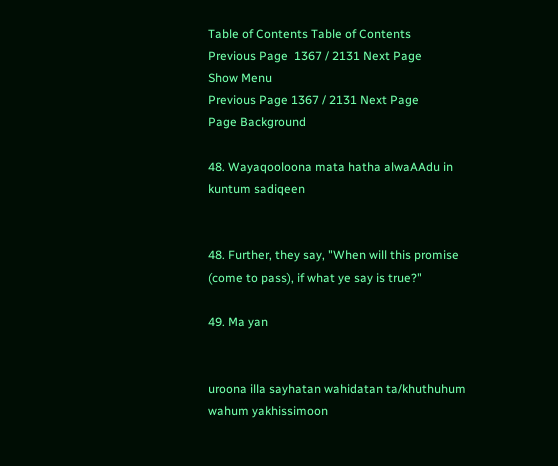Table of Contents Table of Contents
Previous Page  1367 / 2131 Next Page
Show Menu
Previous Page 1367 / 2131 Next Page
Page Background

48. Wayaqooloona mata hatha alwaAAdu in kuntum sadiqeen


48. Further, they say, "When will this promise (come to pass), if what ye say is true?"

49. Ma yan


uroona illa sayhatan wahidatan ta/khuthuhum wahum yakhissimoon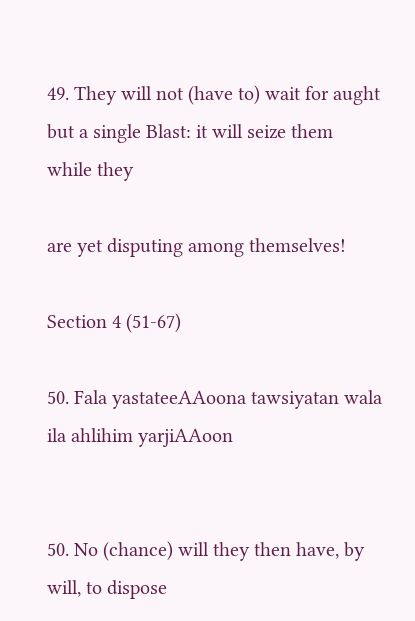49. They will not (have to) wait for aught but a single Blast: it will seize them while they

are yet disputing among themselves!

Section 4 (51-67)

50. Fala yastateeAAoona tawsiyatan wala ila ahlihim yarjiAAoon


50. No (chance) will they then have, by will, to dispose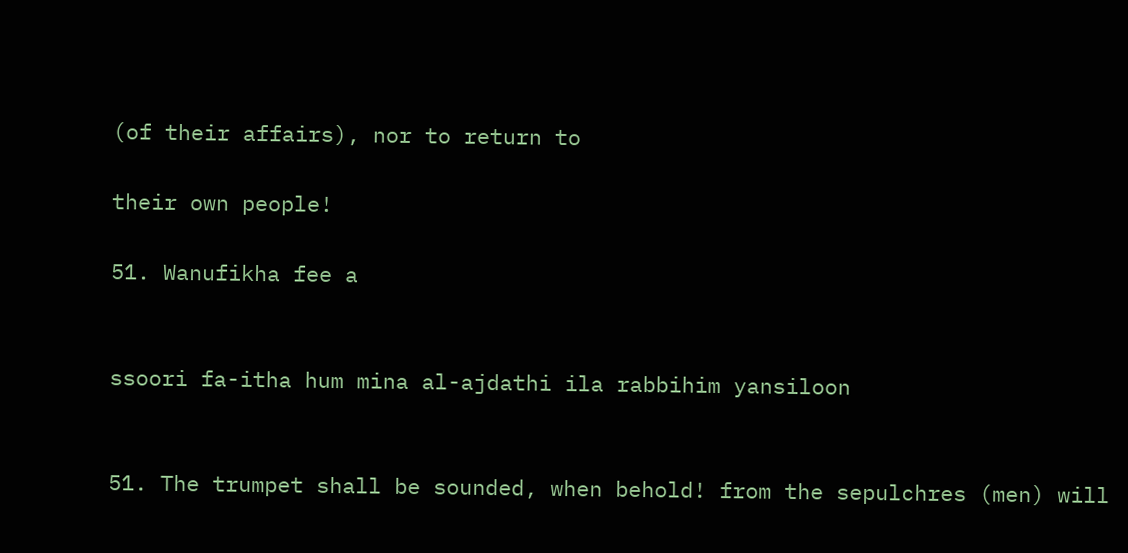(of their affairs), nor to return to

their own people!

51. Wanufikha fee a


ssoori fa-itha hum mina al-ajdathi ila rabbihim yansiloon


51. The trumpet shall be sounded, when behold! from the sepulchres (men) will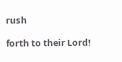rush

forth to their Lord!